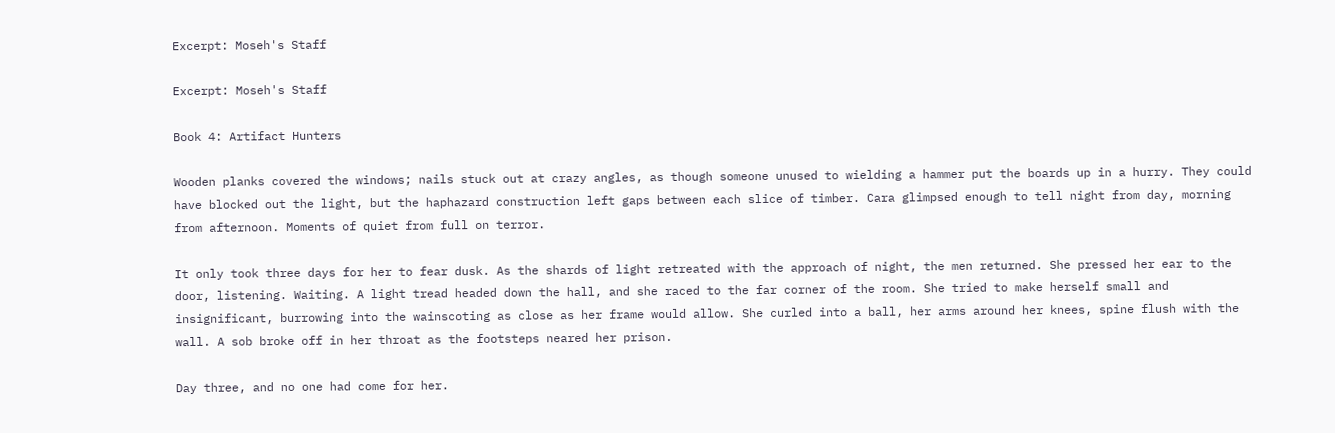Excerpt: Moseh's Staff

Excerpt: Moseh's Staff

Book 4: Artifact Hunters

Wooden planks covered the windows; nails stuck out at crazy angles, as though someone unused to wielding a hammer put the boards up in a hurry. They could have blocked out the light, but the haphazard construction left gaps between each slice of timber. Cara glimpsed enough to tell night from day, morning from afternoon. Moments of quiet from full on terror.

It only took three days for her to fear dusk. As the shards of light retreated with the approach of night, the men returned. She pressed her ear to the door, listening. Waiting. A light tread headed down the hall, and she raced to the far corner of the room. She tried to make herself small and insignificant, burrowing into the wainscoting as close as her frame would allow. She curled into a ball, her arms around her knees, spine flush with the wall. A sob broke off in her throat as the footsteps neared her prison.

Day three, and no one had come for her.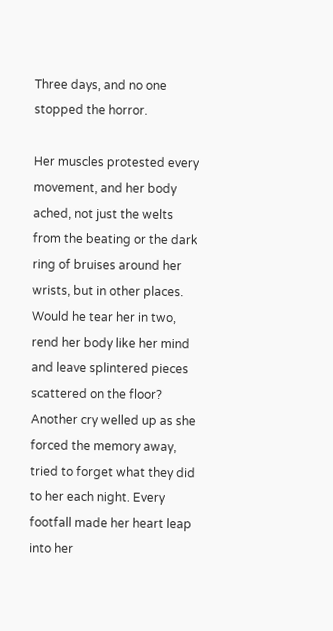Three days, and no one stopped the horror.

Her muscles protested every movement, and her body ached, not just the welts from the beating or the dark ring of bruises around her wrists, but in other places. Would he tear her in two, rend her body like her mind and leave splintered pieces scattered on the floor? Another cry welled up as she forced the memory away, tried to forget what they did to her each night. Every footfall made her heart leap into her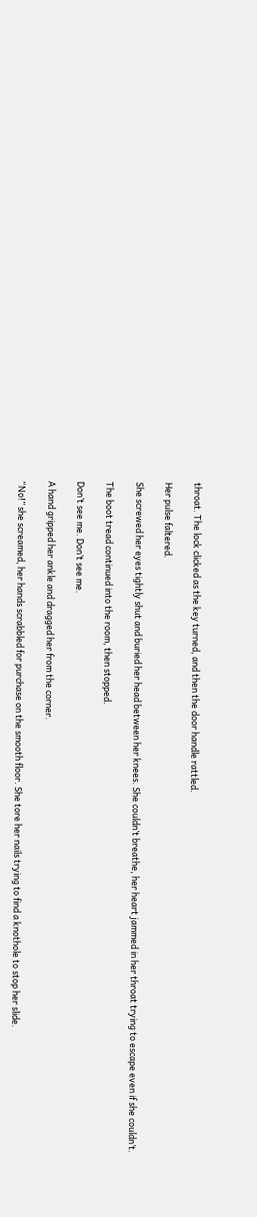throat. The lock clicked as the key turned, and then the door handle rattled.

Her pulse faltered.

She screwed her eyes tightly shut and buried her head between her knees. She couldn’t breathe, her heart jammed in her throat trying to escape even if she couldn’t.

The boot tread continued into the room, then stopped.

Don’t see me. Don’t see me.

A hand gripped her ankle and dragged her from the corner.

“No!” she screamed, her hands scrabbled for purchase on the smooth floor. She tore her nails trying to find a knothole to stop her slide.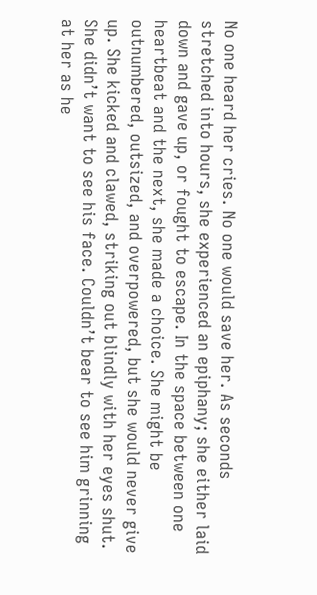No one heard her cries. No one would save her. As seconds stretched into hours, she experienced an epiphany; she either laid down and gave up, or fought to escape. In the space between one heartbeat and the next, she made a choice. She might be outnumbered, outsized, and overpowered, but she would never give up. She kicked and clawed, striking out blindly with her eyes shut. She didn’t want to see his face. Couldn’t bear to see him grinning at her as he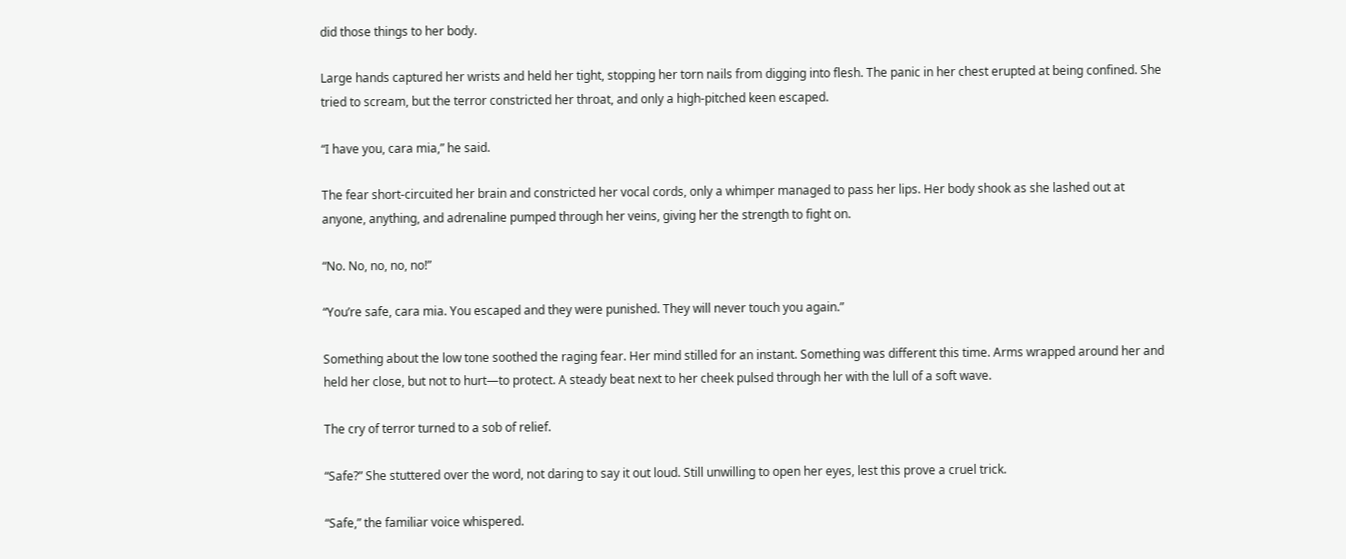did those things to her body.

Large hands captured her wrists and held her tight, stopping her torn nails from digging into flesh. The panic in her chest erupted at being confined. She tried to scream, but the terror constricted her throat, and only a high-pitched keen escaped.

“I have you, cara mia,” he said.

The fear short-circuited her brain and constricted her vocal cords, only a whimper managed to pass her lips. Her body shook as she lashed out at anyone, anything, and adrenaline pumped through her veins, giving her the strength to fight on.

“No. No, no, no, no!”

“You’re safe, cara mia. You escaped and they were punished. They will never touch you again.”

Something about the low tone soothed the raging fear. Her mind stilled for an instant. Something was different this time. Arms wrapped around her and held her close, but not to hurt—to protect. A steady beat next to her cheek pulsed through her with the lull of a soft wave.

The cry of terror turned to a sob of relief.

“Safe?” She stuttered over the word, not daring to say it out loud. Still unwilling to open her eyes, lest this prove a cruel trick.

“Safe,” the familiar voice whispered.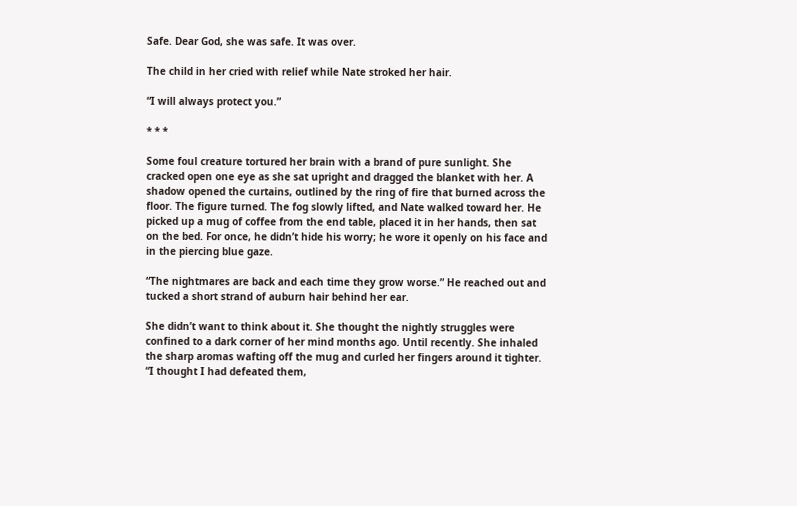Safe. Dear God, she was safe. It was over.

The child in her cried with relief while Nate stroked her hair.

“I will always protect you.”

* * *

Some foul creature tortured her brain with a brand of pure sunlight. She cracked open one eye as she sat upright and dragged the blanket with her. A shadow opened the curtains, outlined by the ring of fire that burned across the floor. The figure turned. The fog slowly lifted, and Nate walked toward her. He picked up a mug of coffee from the end table, placed it in her hands, then sat on the bed. For once, he didn’t hide his worry; he wore it openly on his face and in the piercing blue gaze.

“The nightmares are back and each time they grow worse.” He reached out and tucked a short strand of auburn hair behind her ear.

She didn’t want to think about it. She thought the nightly struggles were confined to a dark corner of her mind months ago. Until recently. She inhaled the sharp aromas wafting off the mug and curled her fingers around it tighter. “I thought I had defeated them,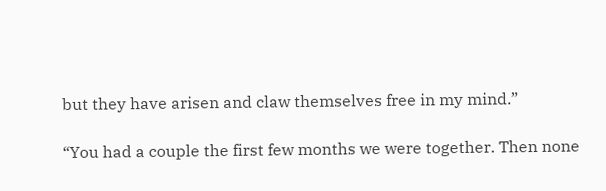but they have arisen and claw themselves free in my mind.”

“You had a couple the first few months we were together. Then none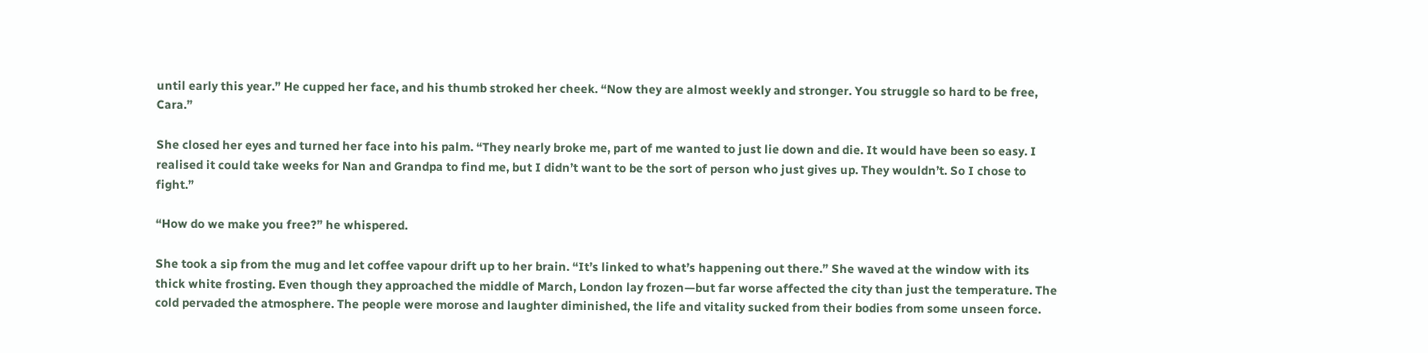until early this year.” He cupped her face, and his thumb stroked her cheek. “Now they are almost weekly and stronger. You struggle so hard to be free, Cara.”

She closed her eyes and turned her face into his palm. “They nearly broke me, part of me wanted to just lie down and die. It would have been so easy. I realised it could take weeks for Nan and Grandpa to find me, but I didn’t want to be the sort of person who just gives up. They wouldn’t. So I chose to fight.”

“How do we make you free?” he whispered.

She took a sip from the mug and let coffee vapour drift up to her brain. “It’s linked to what’s happening out there.” She waved at the window with its thick white frosting. Even though they approached the middle of March, London lay frozen—but far worse affected the city than just the temperature. The cold pervaded the atmosphere. The people were morose and laughter diminished, the life and vitality sucked from their bodies from some unseen force.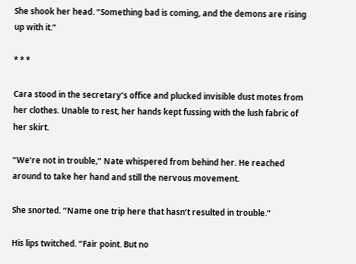She shook her head. “Something bad is coming, and the demons are rising up with it.”

* * *

Cara stood in the secretary’s office and plucked invisible dust motes from her clothes. Unable to rest, her hands kept fussing with the lush fabric of her skirt.

“We’re not in trouble,” Nate whispered from behind her. He reached around to take her hand and still the nervous movement.

She snorted. “Name one trip here that hasn’t resulted in trouble.”

His lips twitched. “Fair point. But no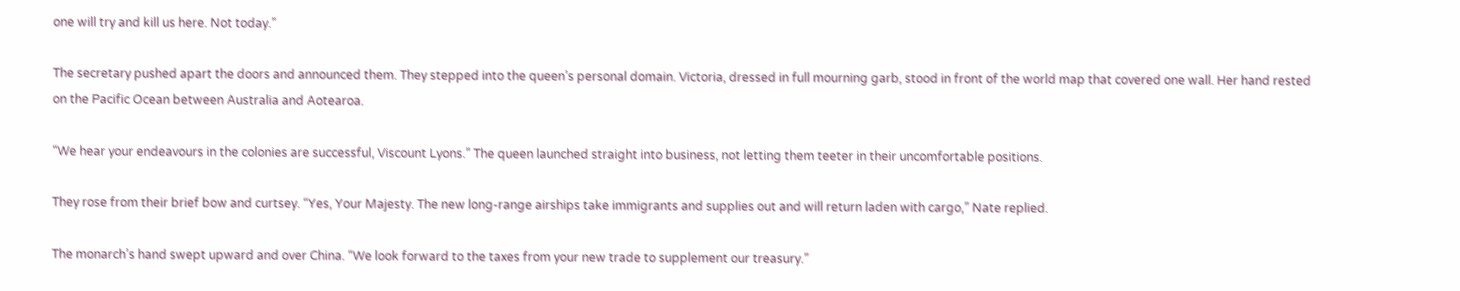one will try and kill us here. Not today.”

The secretary pushed apart the doors and announced them. They stepped into the queen’s personal domain. Victoria, dressed in full mourning garb, stood in front of the world map that covered one wall. Her hand rested on the Pacific Ocean between Australia and Aotearoa.

“We hear your endeavours in the colonies are successful, Viscount Lyons.” The queen launched straight into business, not letting them teeter in their uncomfortable positions.

They rose from their brief bow and curtsey. “Yes, Your Majesty. The new long-range airships take immigrants and supplies out and will return laden with cargo,” Nate replied.

The monarch’s hand swept upward and over China. “We look forward to the taxes from your new trade to supplement our treasury.”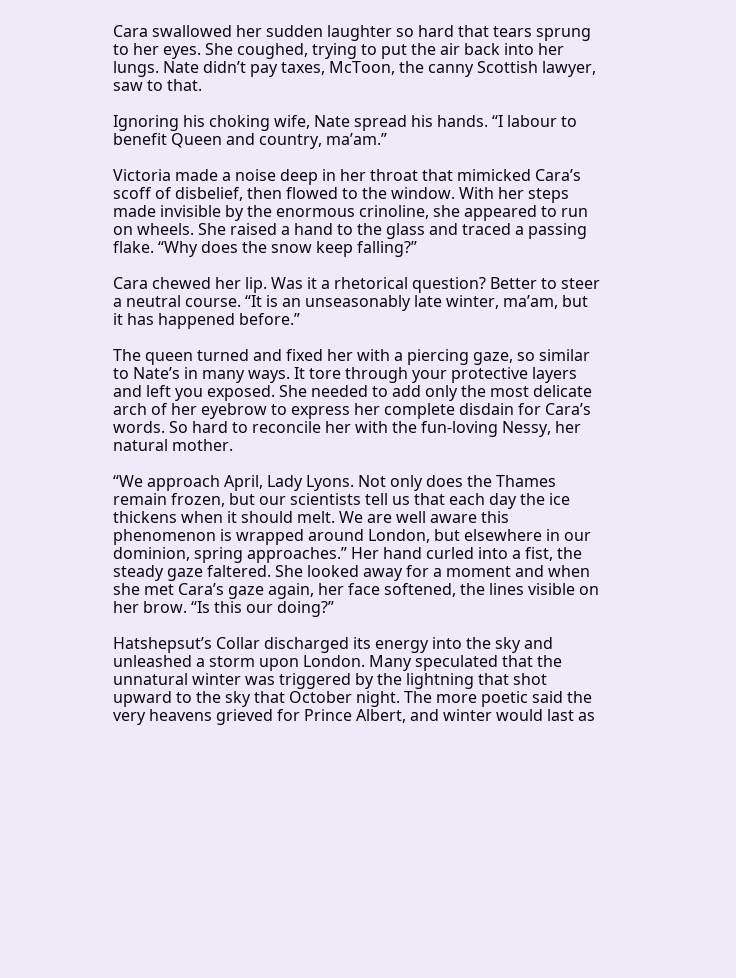Cara swallowed her sudden laughter so hard that tears sprung to her eyes. She coughed, trying to put the air back into her lungs. Nate didn’t pay taxes, McToon, the canny Scottish lawyer, saw to that.

Ignoring his choking wife, Nate spread his hands. “I labour to benefit Queen and country, ma’am.”

Victoria made a noise deep in her throat that mimicked Cara’s scoff of disbelief, then flowed to the window. With her steps made invisible by the enormous crinoline, she appeared to run on wheels. She raised a hand to the glass and traced a passing flake. “Why does the snow keep falling?”

Cara chewed her lip. Was it a rhetorical question? Better to steer a neutral course. “It is an unseasonably late winter, ma’am, but it has happened before.”

The queen turned and fixed her with a piercing gaze, so similar to Nate’s in many ways. It tore through your protective layers and left you exposed. She needed to add only the most delicate arch of her eyebrow to express her complete disdain for Cara’s words. So hard to reconcile her with the fun-loving Nessy, her natural mother.

“We approach April, Lady Lyons. Not only does the Thames remain frozen, but our scientists tell us that each day the ice thickens when it should melt. We are well aware this phenomenon is wrapped around London, but elsewhere in our dominion, spring approaches.” Her hand curled into a fist, the steady gaze faltered. She looked away for a moment and when she met Cara’s gaze again, her face softened, the lines visible on her brow. “Is this our doing?”

Hatshepsut’s Collar discharged its energy into the sky and unleashed a storm upon London. Many speculated that the unnatural winter was triggered by the lightning that shot upward to the sky that October night. The more poetic said the very heavens grieved for Prince Albert, and winter would last as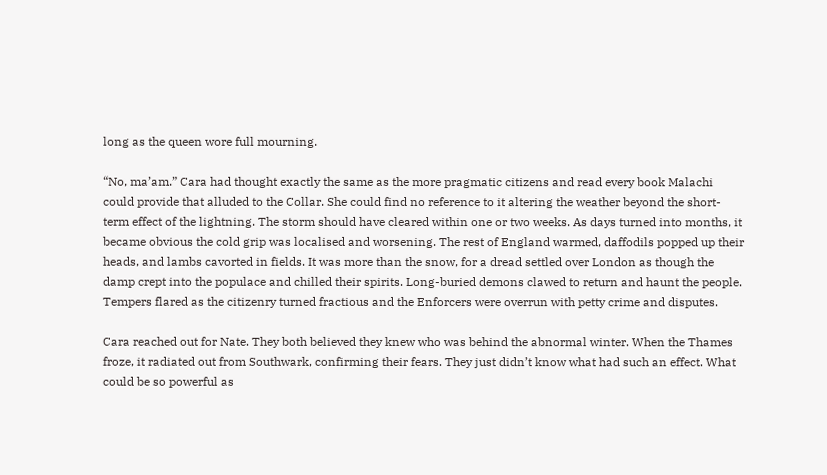long as the queen wore full mourning.

“No, ma’am.” Cara had thought exactly the same as the more pragmatic citizens and read every book Malachi could provide that alluded to the Collar. She could find no reference to it altering the weather beyond the short-term effect of the lightning. The storm should have cleared within one or two weeks. As days turned into months, it became obvious the cold grip was localised and worsening. The rest of England warmed, daffodils popped up their heads, and lambs cavorted in fields. It was more than the snow, for a dread settled over London as though the damp crept into the populace and chilled their spirits. Long-buried demons clawed to return and haunt the people. Tempers flared as the citizenry turned fractious and the Enforcers were overrun with petty crime and disputes.

Cara reached out for Nate. They both believed they knew who was behind the abnormal winter. When the Thames froze, it radiated out from Southwark, confirming their fears. They just didn’t know what had such an effect. What could be so powerful as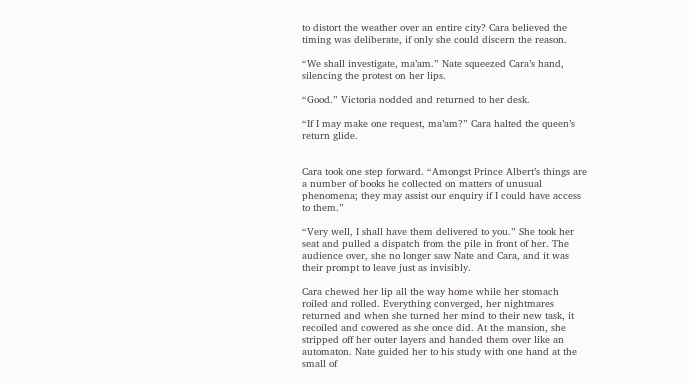to distort the weather over an entire city? Cara believed the timing was deliberate, if only she could discern the reason.

“We shall investigate, ma’am.” Nate squeezed Cara’s hand, silencing the protest on her lips.

“Good.” Victoria nodded and returned to her desk.

“If I may make one request, ma’am?” Cara halted the queen’s return glide.


Cara took one step forward. “Amongst Prince Albert’s things are a number of books he collected on matters of unusual phenomena; they may assist our enquiry if I could have access to them.”

“Very well, I shall have them delivered to you.” She took her seat and pulled a dispatch from the pile in front of her. The audience over, she no longer saw Nate and Cara, and it was their prompt to leave just as invisibly.

Cara chewed her lip all the way home while her stomach roiled and rolled. Everything converged, her nightmares returned and when she turned her mind to their new task, it recoiled and cowered as she once did. At the mansion, she stripped off her outer layers and handed them over like an automaton. Nate guided her to his study with one hand at the small of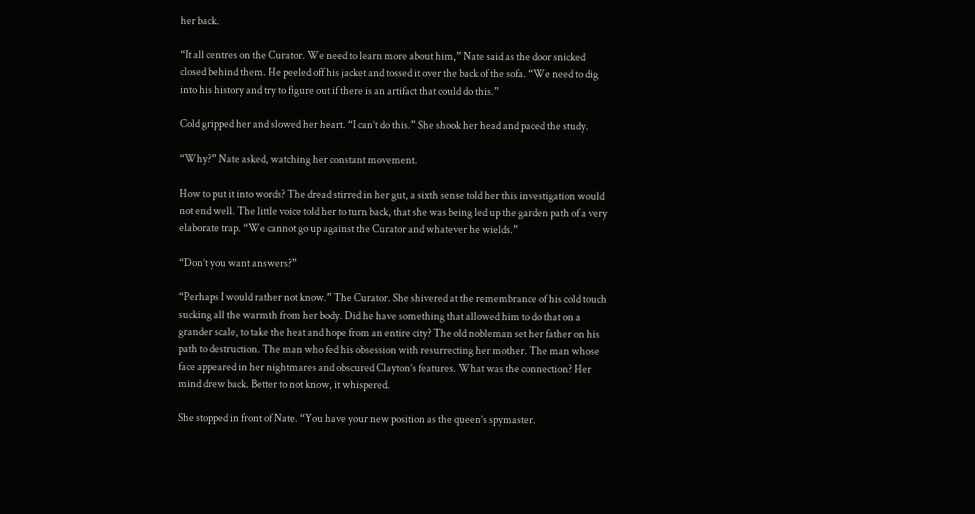her back.

“It all centres on the Curator. We need to learn more about him,” Nate said as the door snicked closed behind them. He peeled off his jacket and tossed it over the back of the sofa. “We need to dig into his history and try to figure out if there is an artifact that could do this.”

Cold gripped her and slowed her heart. “I can’t do this.” She shook her head and paced the study.

“Why?” Nate asked, watching her constant movement.

How to put it into words? The dread stirred in her gut, a sixth sense told her this investigation would not end well. The little voice told her to turn back, that she was being led up the garden path of a very elaborate trap. “We cannot go up against the Curator and whatever he wields.”

“Don’t you want answers?”

“Perhaps I would rather not know.” The Curator. She shivered at the remembrance of his cold touch sucking all the warmth from her body. Did he have something that allowed him to do that on a grander scale, to take the heat and hope from an entire city? The old nobleman set her father on his path to destruction. The man who fed his obsession with resurrecting her mother. The man whose face appeared in her nightmares and obscured Clayton’s features. What was the connection? Her mind drew back. Better to not know, it whispered.

She stopped in front of Nate. “You have your new position as the queen’s spymaster.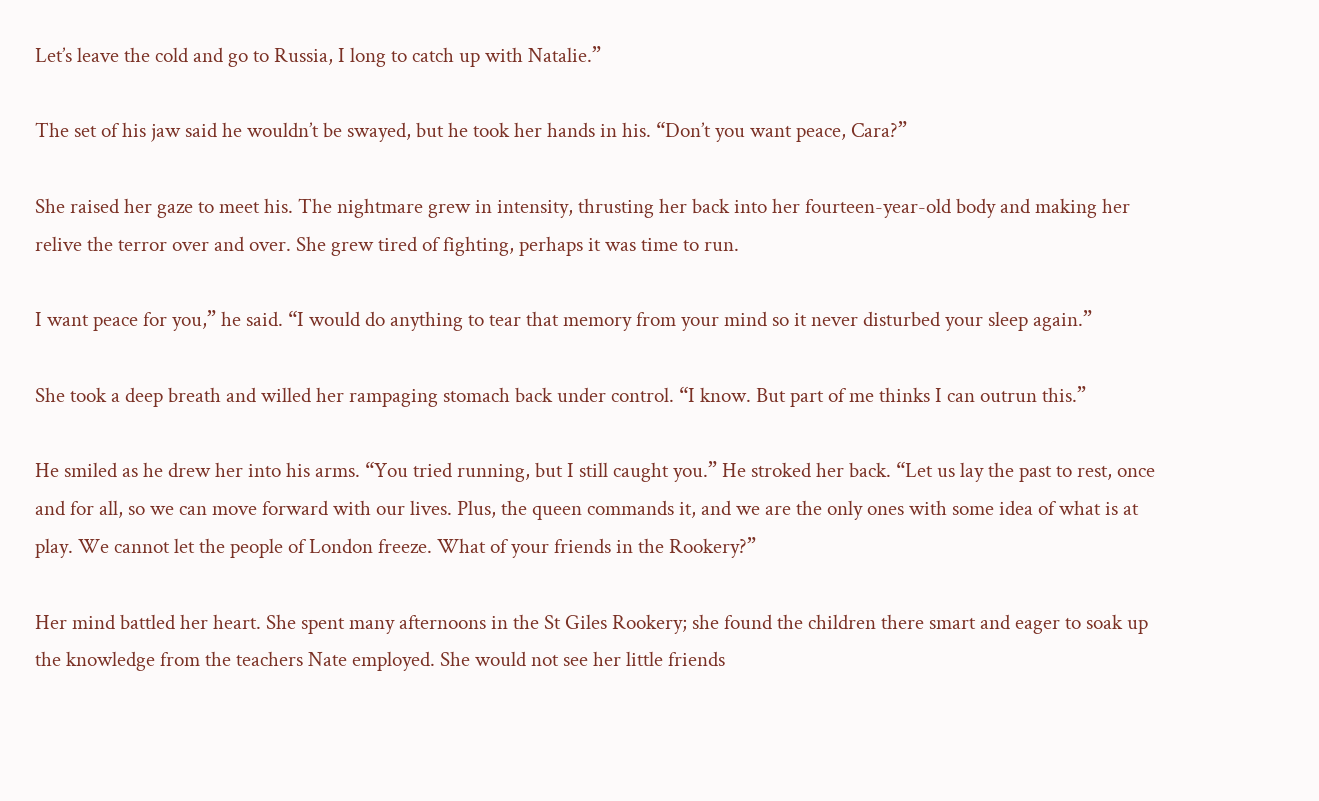Let’s leave the cold and go to Russia, I long to catch up with Natalie.”

The set of his jaw said he wouldn’t be swayed, but he took her hands in his. “Don’t you want peace, Cara?”

She raised her gaze to meet his. The nightmare grew in intensity, thrusting her back into her fourteen-year-old body and making her relive the terror over and over. She grew tired of fighting, perhaps it was time to run.

I want peace for you,” he said. “I would do anything to tear that memory from your mind so it never disturbed your sleep again.”

She took a deep breath and willed her rampaging stomach back under control. “I know. But part of me thinks I can outrun this.”

He smiled as he drew her into his arms. “You tried running, but I still caught you.” He stroked her back. “Let us lay the past to rest, once and for all, so we can move forward with our lives. Plus, the queen commands it, and we are the only ones with some idea of what is at play. We cannot let the people of London freeze. What of your friends in the Rookery?”

Her mind battled her heart. She spent many afternoons in the St Giles Rookery; she found the children there smart and eager to soak up the knowledge from the teachers Nate employed. She would not see her little friends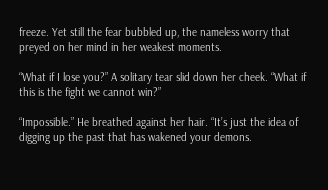freeze. Yet still the fear bubbled up, the nameless worry that preyed on her mind in her weakest moments.

“What if I lose you?” A solitary tear slid down her cheek. “What if this is the fight we cannot win?”

“Impossible.” He breathed against her hair. “It’s just the idea of digging up the past that has wakened your demons.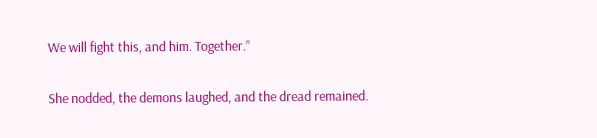We will fight this, and him. Together.”

She nodded, the demons laughed, and the dread remained.